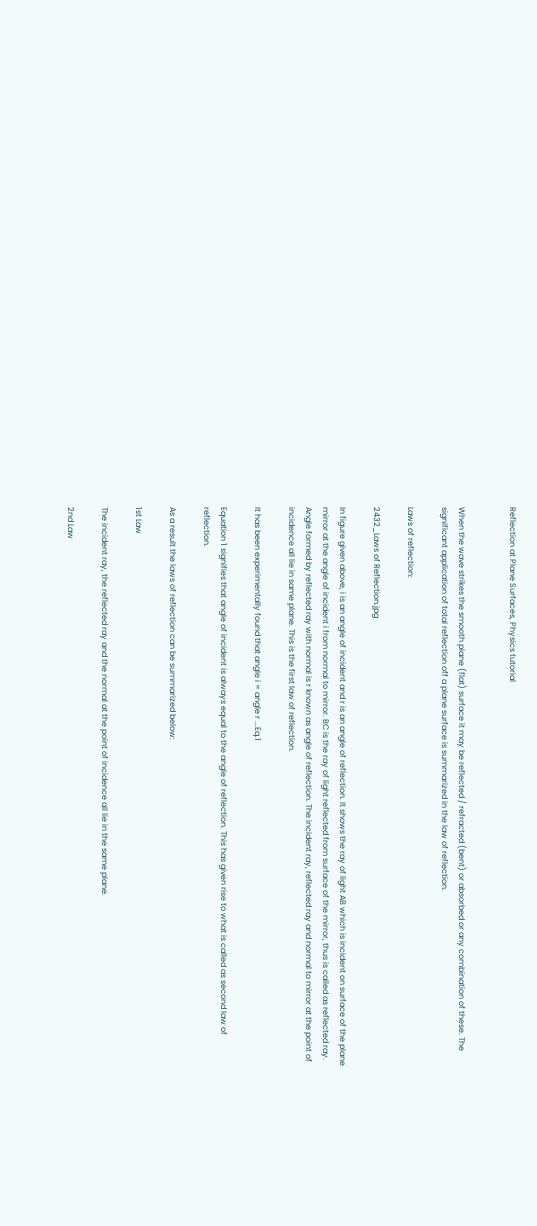Reflection at Plane Surfaces, Physics tutorial


When the wave strikes the smooth plane (flat) surface it may be reflected / refracted (bent) or absorbed or any combination of these. The significant application of total reflection off a plane surface is summarized in the law of reflection.

Laws of reflection:

2432_Laws of Reflection.jpg

In figure given above, i is an angle of incident and r is an angle of reflection. It shows the ray of light AB which is incident on surface of the plane mirror at the angle of incident i from normal to mirror. BC is the ray of light reflected from surface of the mirror, thus is called as reflected ray. Angle formed by reflected ray with normal is r known as angle of reflection. The incident ray, reflected ray and normal to mirror at the point of incidence all lie in same plane. This is the first law of reflection.

It has been experimentally found that angle i = angle r ...Eq.1

Equation 1 signifies that angle of incident is always equal to the angle of reflection. This has given rise to what is called as second law of reflection.

As a result the laws of reflection can be summarized below:

1st Law

The incident ray, the reflected ray and the normal at the point of incidence all lie in the same plane.

2nd Law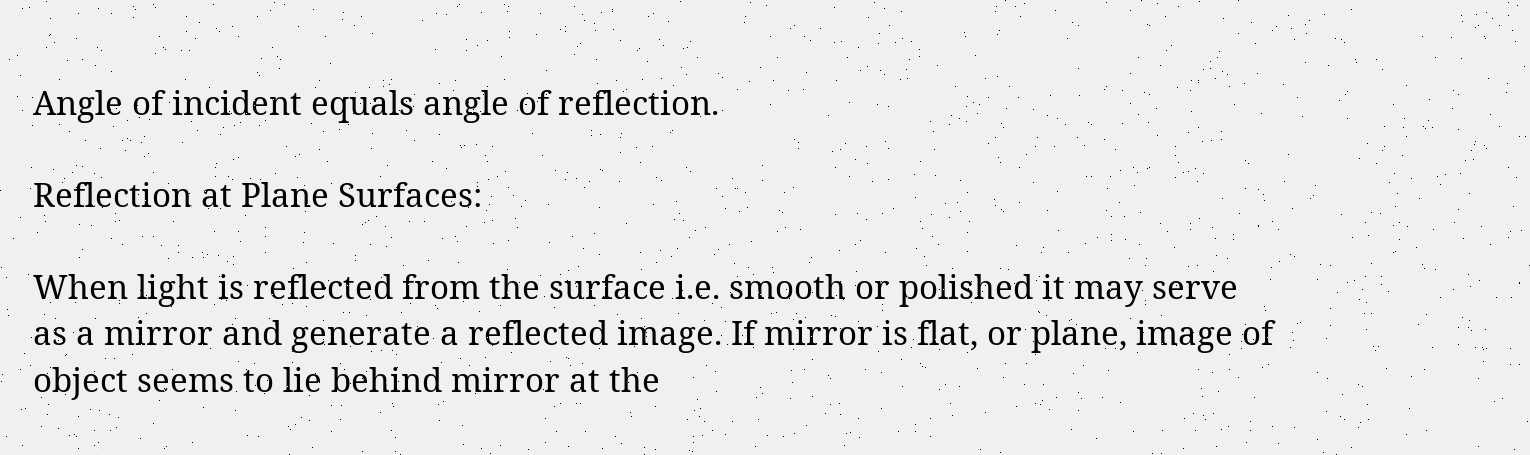Angle of incident equals angle of reflection.

Reflection at Plane Surfaces:

When light is reflected from the surface i.e. smooth or polished it may serve as a mirror and generate a reflected image. If mirror is flat, or plane, image of object seems to lie behind mirror at the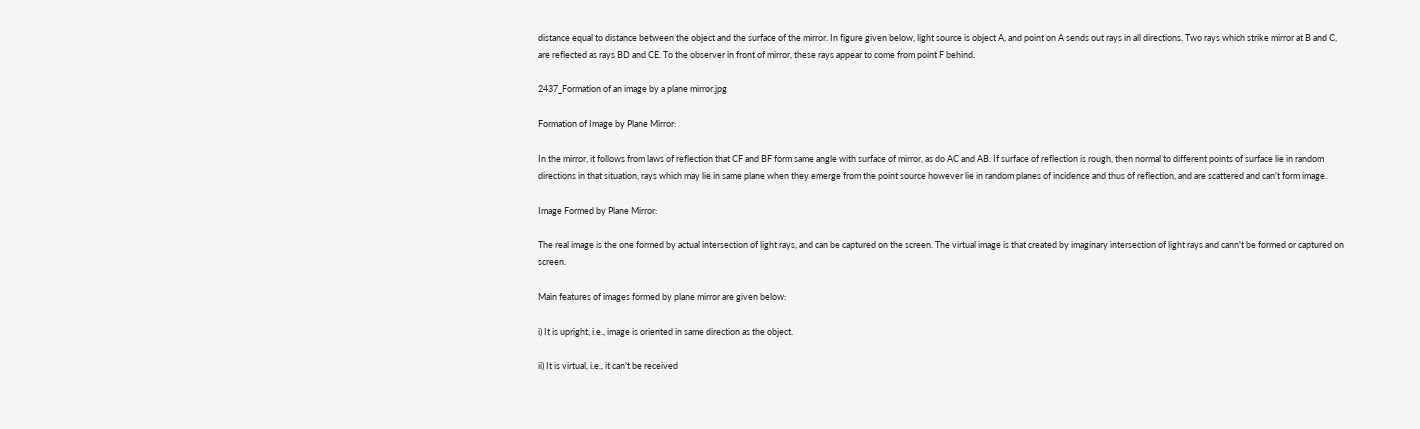distance equal to distance between the object and the surface of the mirror. In figure given below, light source is object A, and point on A sends out rays in all directions. Two rays which strike mirror at B and C, are reflected as rays BD and CE. To the observer in front of mirror, these rays appear to come from point F behind.

2437_Formation of an image by a plane mirror.jpg

Formation of Image by Plane Mirror:

In the mirror, it follows from laws of reflection that CF and BF form same angle with surface of mirror, as do AC and AB. If surface of reflection is rough, then normal to different points of surface lie in random directions in that situation, rays which may lie in same plane when they emerge from the point source however lie in random planes of incidence and thus of reflection, and are scattered and can't form image.

Image Formed by Plane Mirror:

The real image is the one formed by actual intersection of light rays, and can be captured on the screen. The virtual image is that created by imaginary intersection of light rays and cann't be formed or captured on screen.

Main features of images formed by plane mirror are given below:

i) It is upright, i.e., image is oriented in same direction as the object.

ii) It is virtual, i.e., it can't be received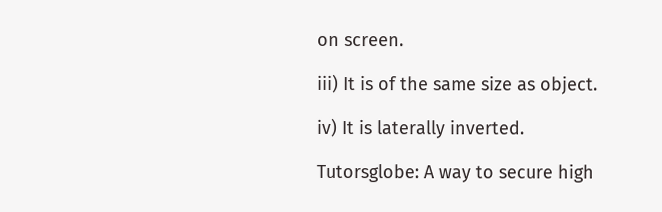on screen.

iii) It is of the same size as object.

iv) It is laterally inverted.

Tutorsglobe: A way to secure high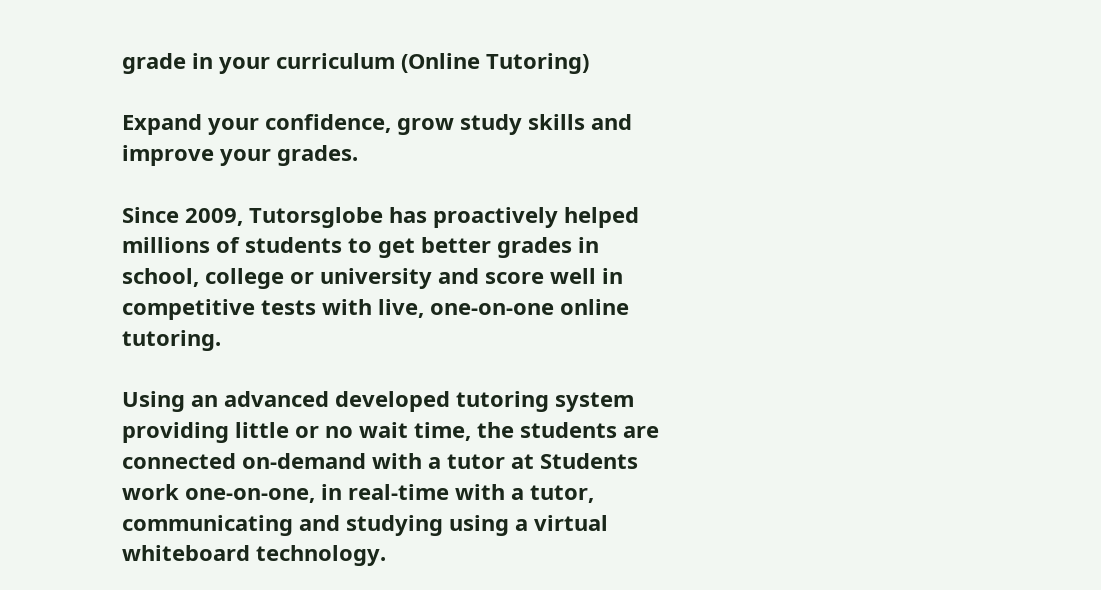grade in your curriculum (Online Tutoring)

Expand your confidence, grow study skills and improve your grades.

Since 2009, Tutorsglobe has proactively helped millions of students to get better grades in school, college or university and score well in competitive tests with live, one-on-one online tutoring.

Using an advanced developed tutoring system providing little or no wait time, the students are connected on-demand with a tutor at Students work one-on-one, in real-time with a tutor, communicating and studying using a virtual whiteboard technology.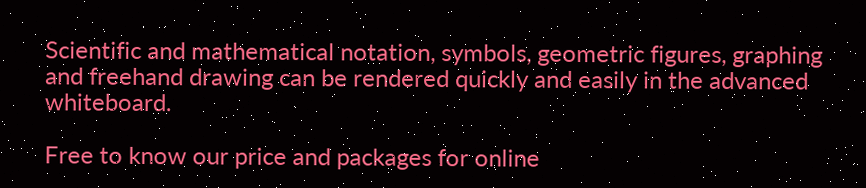Scientific and mathematical notation, symbols, geometric figures, graphing and freehand drawing can be rendered quickly and easily in the advanced whiteboard.

Free to know our price and packages for online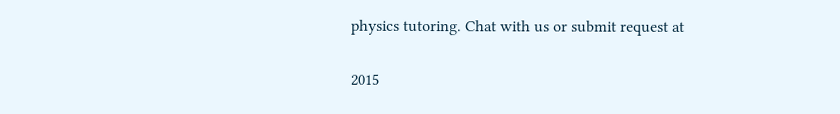physics tutoring. Chat with us or submit request at

2015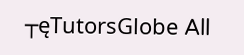┬ęTutorsGlobe All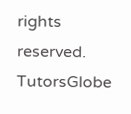rights reserved. TutorsGlobe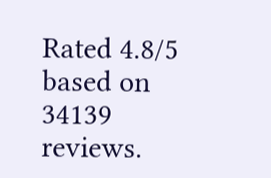Rated 4.8/5 based on 34139 reviews.